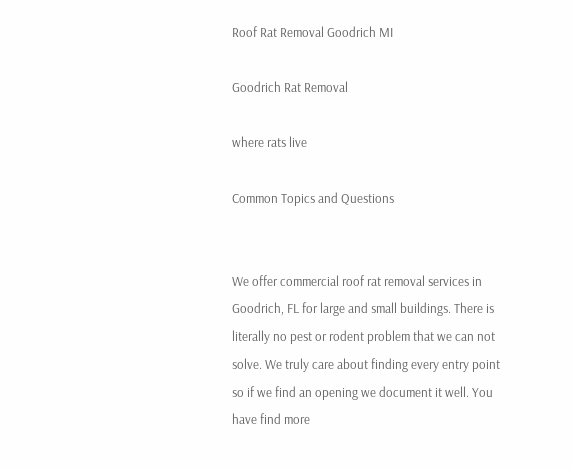Roof Rat Removal Goodrich MI

Goodrich Rat Removal

where rats live

Common Topics and Questions


We offer commercial roof rat removal services in Goodrich, FL for large and small buildings. There is literally no pest or rodent problem that we can not solve. We truly care about finding every entry point so if we find an opening we document it well. You have find more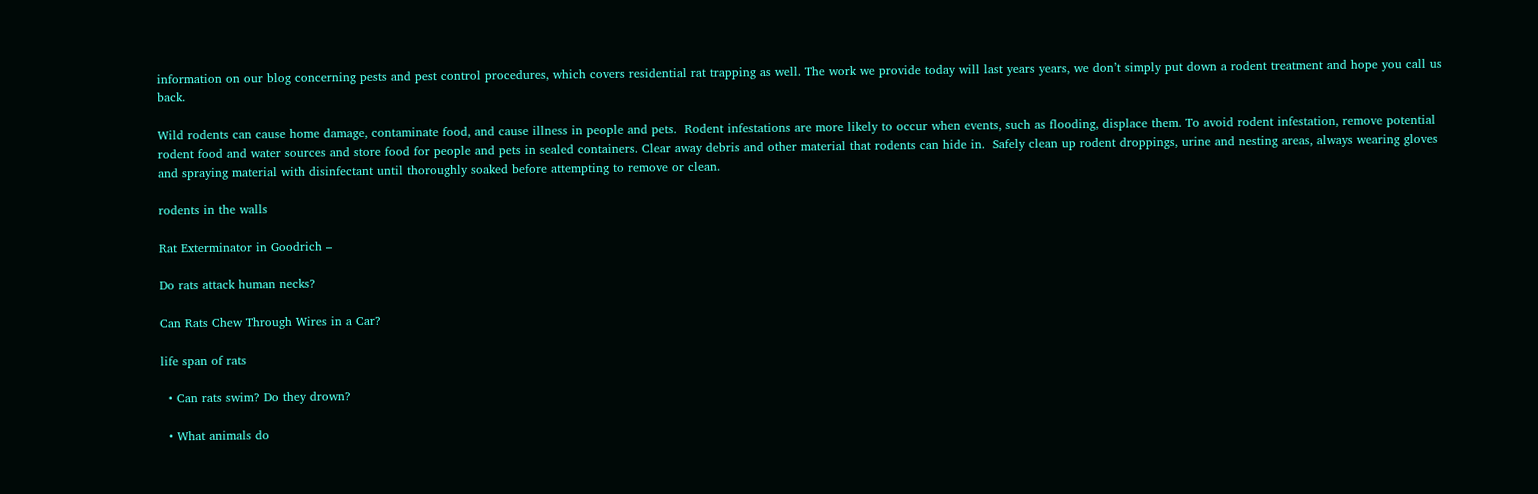information on our blog concerning pests and pest control procedures, which covers residential rat trapping as well. The work we provide today will last years years, we don’t simply put down a rodent treatment and hope you call us back.

Wild rodents can cause home damage, contaminate food, and cause illness in people and pets.  Rodent infestations are more likely to occur when events, such as flooding, displace them. To avoid rodent infestation, remove potential rodent food and water sources and store food for people and pets in sealed containers. Clear away debris and other material that rodents can hide in.  Safely clean up rodent droppings, urine and nesting areas, always wearing gloves and spraying material with disinfectant until thoroughly soaked before attempting to remove or clean.

rodents in the walls

Rat Exterminator in Goodrich –

Do rats attack human necks?

Can Rats Chew Through Wires in a Car?

life span of rats

  • Can rats swim? Do they drown?

  • What animals do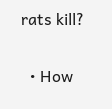rats kill?

  • How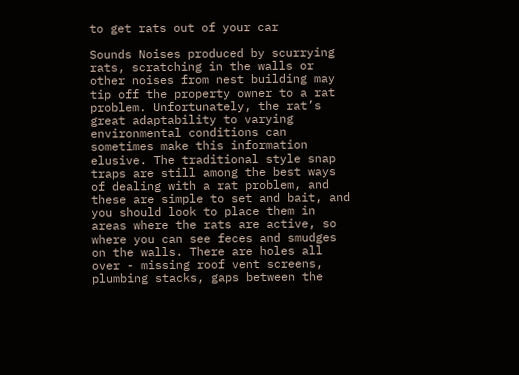to get rats out of your car

Sounds Noises produced by scurrying rats, scratching in the walls or other noises from nest building may tip off the property owner to a rat problem. Unfortunately, the rat’s great adaptability to varying environmental conditions can sometimes make this information elusive. The traditional style snap traps are still among the best ways of dealing with a rat problem, and these are simple to set and bait, and you should look to place them in areas where the rats are active, so where you can see feces and smudges on the walls. There are holes all over - missing roof vent screens, plumbing stacks, gaps between the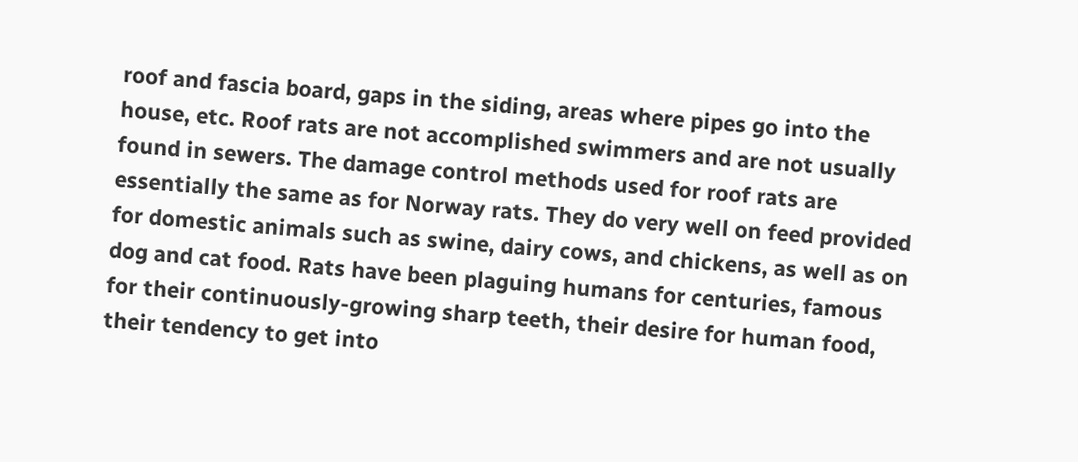roof and fascia board, gaps in the siding, areas where pipes go into the house, etc. Roof rats are not accomplished swimmers and are not usually found in sewers. The damage control methods used for roof rats are essentially the same as for Norway rats. They do very well on feed provided for domestic animals such as swine, dairy cows, and chickens, as well as on dog and cat food. Rats have been plaguing humans for centuries, famous for their continuously-growing sharp teeth, their desire for human food, their tendency to get into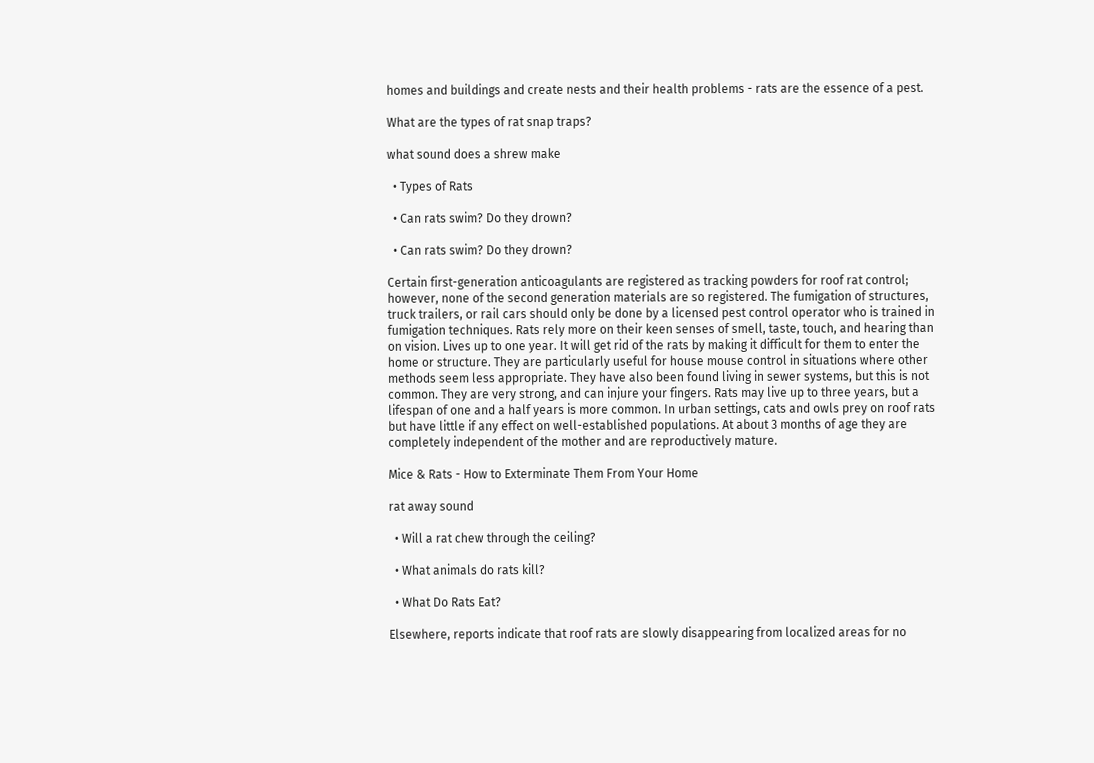homes and buildings and create nests and their health problems - rats are the essence of a pest.

What are the types of rat snap traps?

what sound does a shrew make

  • Types of Rats

  • Can rats swim? Do they drown?

  • Can rats swim? Do they drown?

Certain first-generation anticoagulants are registered as tracking powders for roof rat control; however, none of the second generation materials are so registered. The fumigation of structures, truck trailers, or rail cars should only be done by a licensed pest control operator who is trained in fumigation techniques. Rats rely more on their keen senses of smell, taste, touch, and hearing than on vision. Lives up to one year. It will get rid of the rats by making it difficult for them to enter the home or structure. They are particularly useful for house mouse control in situations where other methods seem less appropriate. They have also been found living in sewer systems, but this is not common. They are very strong, and can injure your fingers. Rats may live up to three years, but a lifespan of one and a half years is more common. In urban settings, cats and owls prey on roof rats but have little if any effect on well-established populations. At about 3 months of age they are completely independent of the mother and are reproductively mature.

Mice & Rats - How to Exterminate Them From Your Home

rat away sound

  • Will a rat chew through the ceiling?

  • What animals do rats kill?

  • What Do Rats Eat?

Elsewhere, reports indicate that roof rats are slowly disappearing from localized areas for no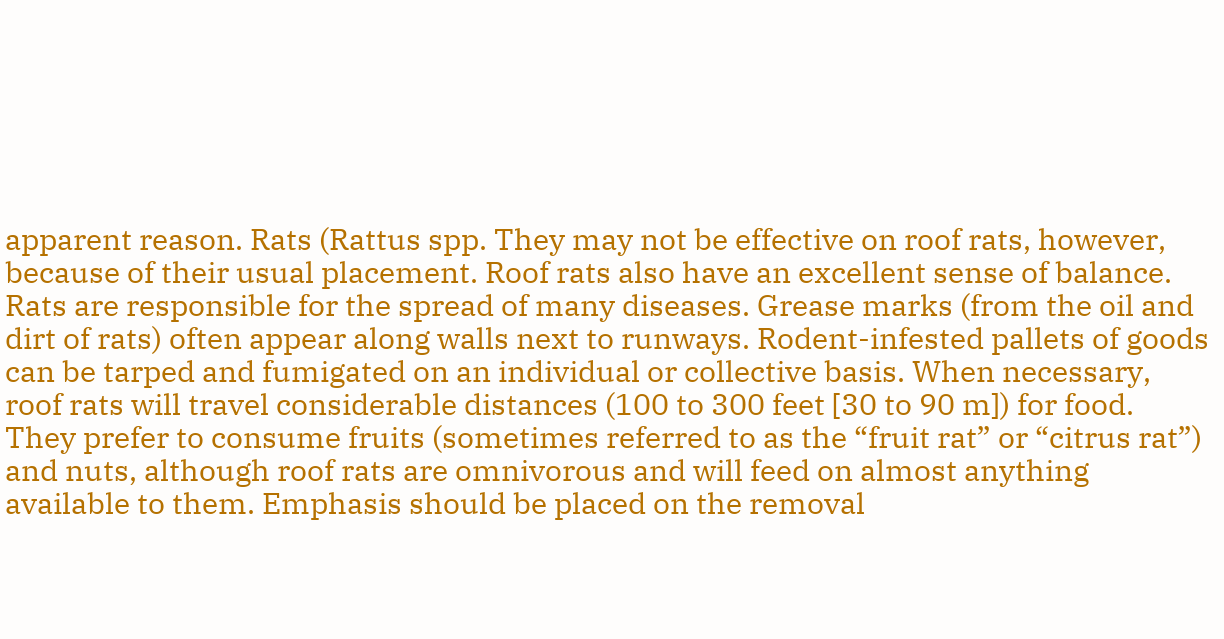apparent reason. Rats (Rattus spp. They may not be effective on roof rats, however, because of their usual placement. Roof rats also have an excellent sense of balance. Rats are responsible for the spread of many diseases. Grease marks (from the oil and dirt of rats) often appear along walls next to runways. Rodent-infested pallets of goods can be tarped and fumigated on an individual or collective basis. When necessary, roof rats will travel considerable distances (100 to 300 feet [30 to 90 m]) for food. They prefer to consume fruits (sometimes referred to as the “fruit rat” or “citrus rat”) and nuts, although roof rats are omnivorous and will feed on almost anything available to them. Emphasis should be placed on the removal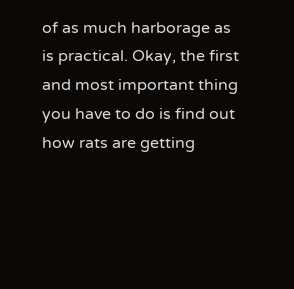of as much harborage as is practical. Okay, the first and most important thing you have to do is find out how rats are getting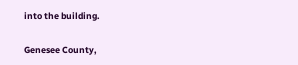into the building.

Genesee County,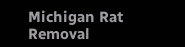Michigan Rat Removal